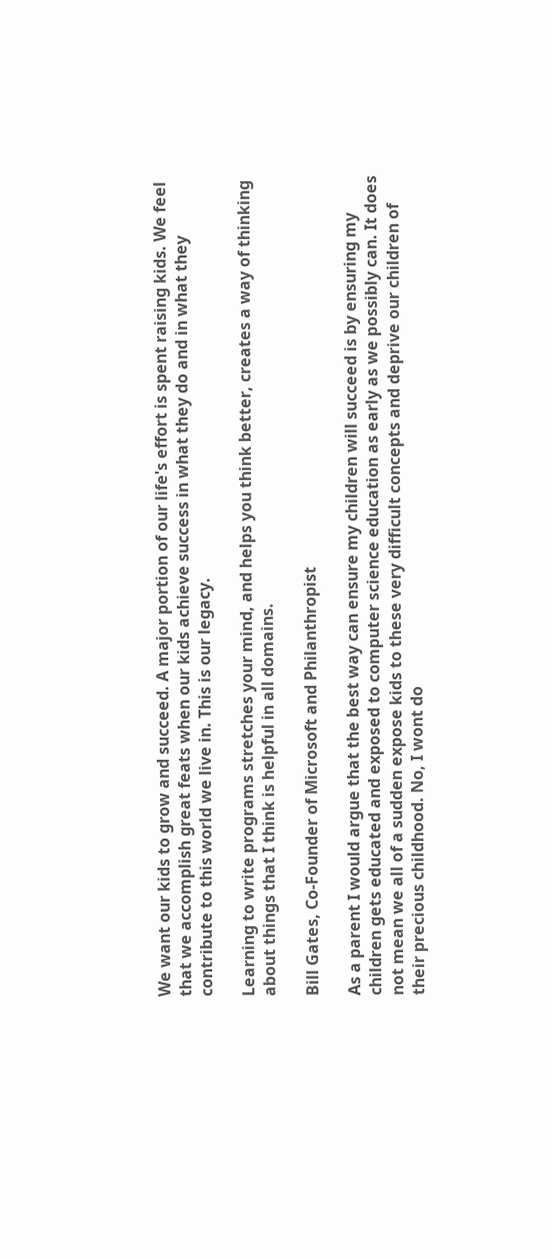We want our kids to grow and succeed. A major portion of our life's effort is spent raising kids. We feel that we accomplish great feats when our kids achieve success in what they do and in what they contribute to this world we live in. This is our legacy.

Learning to write programs stretches your mind, and helps you think better, creates a way of thinking about things that I think is helpful in all domains.

Bill Gates, Co-Founder of Microsoft and Philanthropist

As a parent I would argue that the best way can ensure my children will succeed is by ensuring my children gets educated and exposed to computer science education as early as we possibly can. It does not mean we all of a sudden expose kids to these very difficult concepts and deprive our children of their precious childhood. No, I wont do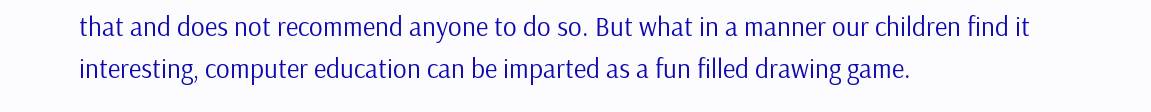that and does not recommend anyone to do so. But what in a manner our children find it interesting, computer education can be imparted as a fun filled drawing game.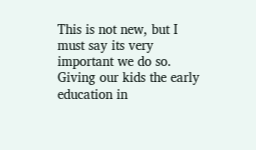This is not new, but I must say its very important we do so. Giving our kids the early education in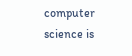computer science is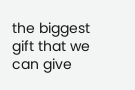the biggest gift that we can give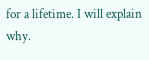for a lifetime. I will explain why.